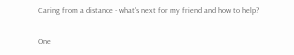Caring from a distance - what's next for my friend and how to help?

One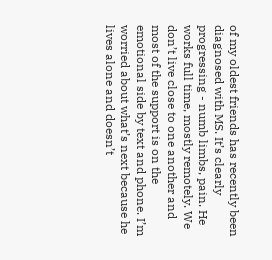of my oldest friends has recently been diagnosed with MS. It’s clearly progressing - numb limbs, pain. He works full time, mostly remotely. We don’t live close to one another and most of the support is on the emotional side by text and phone. I’m worried about what’s next because he lives alone and doesn’t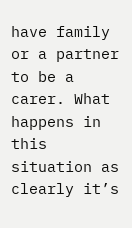have family or a partner to be a carer. What happens in this situation as clearly it’s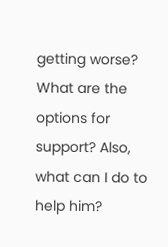getting worse? What are the options for support? Also, what can I do to help him?